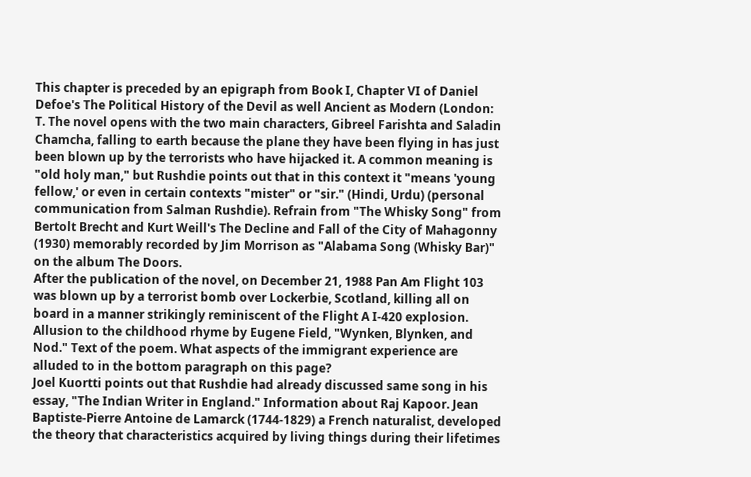This chapter is preceded by an epigraph from Book I, Chapter VI of Daniel Defoe's The Political History of the Devil as well Ancient as Modern (London: T. The novel opens with the two main characters, Gibreel Farishta and Saladin Chamcha, falling to earth because the plane they have been flying in has just been blown up by the terrorists who have hijacked it. A common meaning is "old holy man," but Rushdie points out that in this context it "means 'young fellow,' or even in certain contexts "mister" or "sir." (Hindi, Urdu) (personal communication from Salman Rushdie). Refrain from "The Whisky Song" from Bertolt Brecht and Kurt Weill's The Decline and Fall of the City of Mahagonny (1930) memorably recorded by Jim Morrison as "Alabama Song (Whisky Bar)" on the album The Doors.
After the publication of the novel, on December 21, 1988 Pan Am Flight 103 was blown up by a terrorist bomb over Lockerbie, Scotland, killing all on board in a manner strikingly reminiscent of the Flight A I-420 explosion. Allusion to the childhood rhyme by Eugene Field, "Wynken, Blynken, and Nod." Text of the poem. What aspects of the immigrant experience are alluded to in the bottom paragraph on this page?
Joel Kuortti points out that Rushdie had already discussed same song in his essay, "The Indian Writer in England." Information about Raj Kapoor. Jean Baptiste-Pierre Antoine de Lamarck (1744-1829) a French naturalist, developed the theory that characteristics acquired by living things during their lifetimes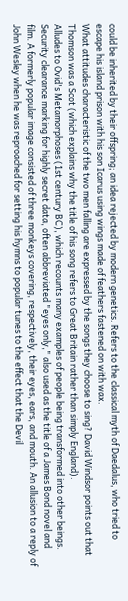could be inherited by their offspring; an idea rejected by modern genetics. Refers to the classical myth of Daedalus, who tried to escape his island prison with his son Icarus using wings made of feathers fastened on with wax.
What attitudes characteristic of the two men falling are expressed by the songs they choose to sing? David Windsor points out that Thomson was a Scot (which explains why the title of his song refers to Great Britain rather than simply England).
Alludes to Ovid's Metamorphoses (1st century BC), which recounts many examples of people being transformed into other beings. Security clearance marking for highly secret data, often abbreviated "eyes only," also used as the title of a James Bond novel and film. A formerly popular image consisted of three monkeys covering, respectively, their eyes, ears, and mouth. An allusion to a reply of John Wesley when he was reproached for setting his hymns to popular tunes to the effect that the Devil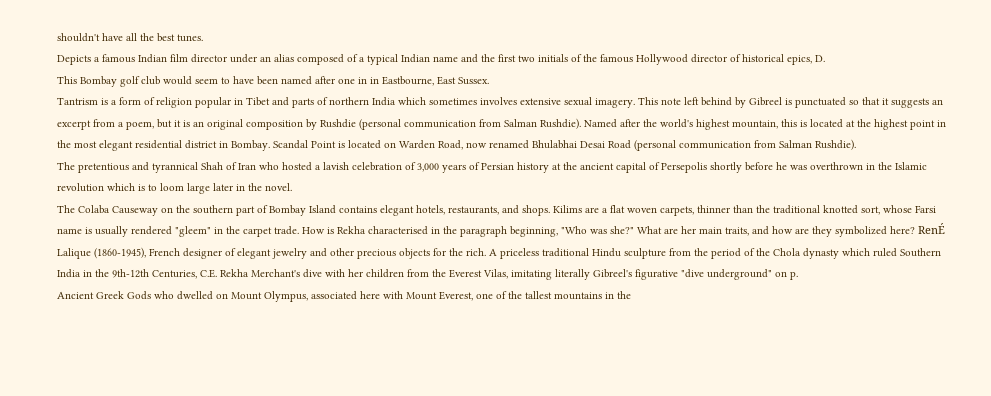shouldn't have all the best tunes.
Depicts a famous Indian film director under an alias composed of a typical Indian name and the first two initials of the famous Hollywood director of historical epics, D.
This Bombay golf club would seem to have been named after one in in Eastbourne, East Sussex.
Tantrism is a form of religion popular in Tibet and parts of northern India which sometimes involves extensive sexual imagery. This note left behind by Gibreel is punctuated so that it suggests an excerpt from a poem, but it is an original composition by Rushdie (personal communication from Salman Rushdie). Named after the world's highest mountain, this is located at the highest point in the most elegant residential district in Bombay. Scandal Point is located on Warden Road, now renamed Bhulabhai Desai Road (personal communication from Salman Rushdie).
The pretentious and tyrannical Shah of Iran who hosted a lavish celebration of 3,000 years of Persian history at the ancient capital of Persepolis shortly before he was overthrown in the Islamic revolution which is to loom large later in the novel.
The Colaba Causeway on the southern part of Bombay Island contains elegant hotels, restaurants, and shops. Kilims are a flat woven carpets, thinner than the traditional knotted sort, whose Farsi name is usually rendered "gleem" in the carpet trade. How is Rekha characterised in the paragraph beginning, "Who was she?" What are her main traits, and how are they symbolized here? RenÉ Lalique (1860-1945), French designer of elegant jewelry and other precious objects for the rich. A priceless traditional Hindu sculpture from the period of the Chola dynasty which ruled Southern India in the 9th-12th Centuries, C.E. Rekha Merchant's dive with her children from the Everest Vilas, imitating literally Gibreel's figurative "dive underground" on p.
Ancient Greek Gods who dwelled on Mount Olympus, associated here with Mount Everest, one of the tallest mountains in the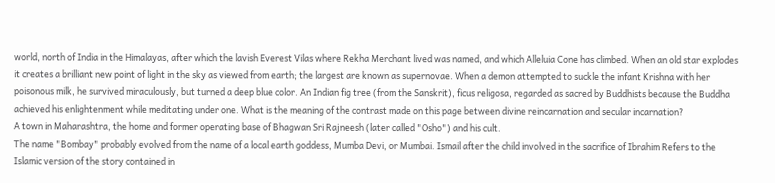world, north of India in the Himalayas, after which the lavish Everest Vilas where Rekha Merchant lived was named, and which Alleluia Cone has climbed. When an old star explodes it creates a brilliant new point of light in the sky as viewed from earth; the largest are known as supernovae. When a demon attempted to suckle the infant Krishna with her poisonous milk, he survived miraculously, but turned a deep blue color. An Indian fig tree (from the Sanskrit), ficus religosa, regarded as sacred by Buddhists because the Buddha achieved his enlightenment while meditating under one. What is the meaning of the contrast made on this page between divine reincarnation and secular incarnation?
A town in Maharashtra, the home and former operating base of Bhagwan Sri Rajneesh (later called "Osho") and his cult.
The name "Bombay" probably evolved from the name of a local earth goddess, Mumba Devi, or Mumbai. Ismail after the child involved in the sacrifice of Ibrahim Refers to the Islamic version of the story contained in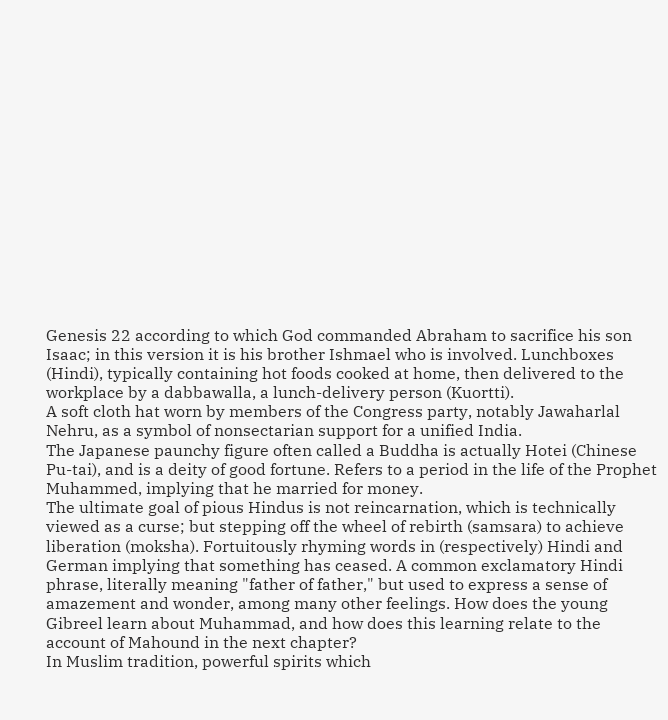Genesis 22 according to which God commanded Abraham to sacrifice his son Isaac; in this version it is his brother Ishmael who is involved. Lunchboxes (Hindi), typically containing hot foods cooked at home, then delivered to the workplace by a dabbawalla, a lunch-delivery person (Kuortti).
A soft cloth hat worn by members of the Congress party, notably Jawaharlal Nehru, as a symbol of nonsectarian support for a unified India.
The Japanese paunchy figure often called a Buddha is actually Hotei (Chinese Pu-tai), and is a deity of good fortune. Refers to a period in the life of the Prophet Muhammed, implying that he married for money.
The ultimate goal of pious Hindus is not reincarnation, which is technically viewed as a curse; but stepping off the wheel of rebirth (samsara) to achieve liberation (moksha). Fortuitously rhyming words in (respectively) Hindi and German implying that something has ceased. A common exclamatory Hindi phrase, literally meaning "father of father," but used to express a sense of amazement and wonder, among many other feelings. How does the young Gibreel learn about Muhammad, and how does this learning relate to the account of Mahound in the next chapter?
In Muslim tradition, powerful spirits which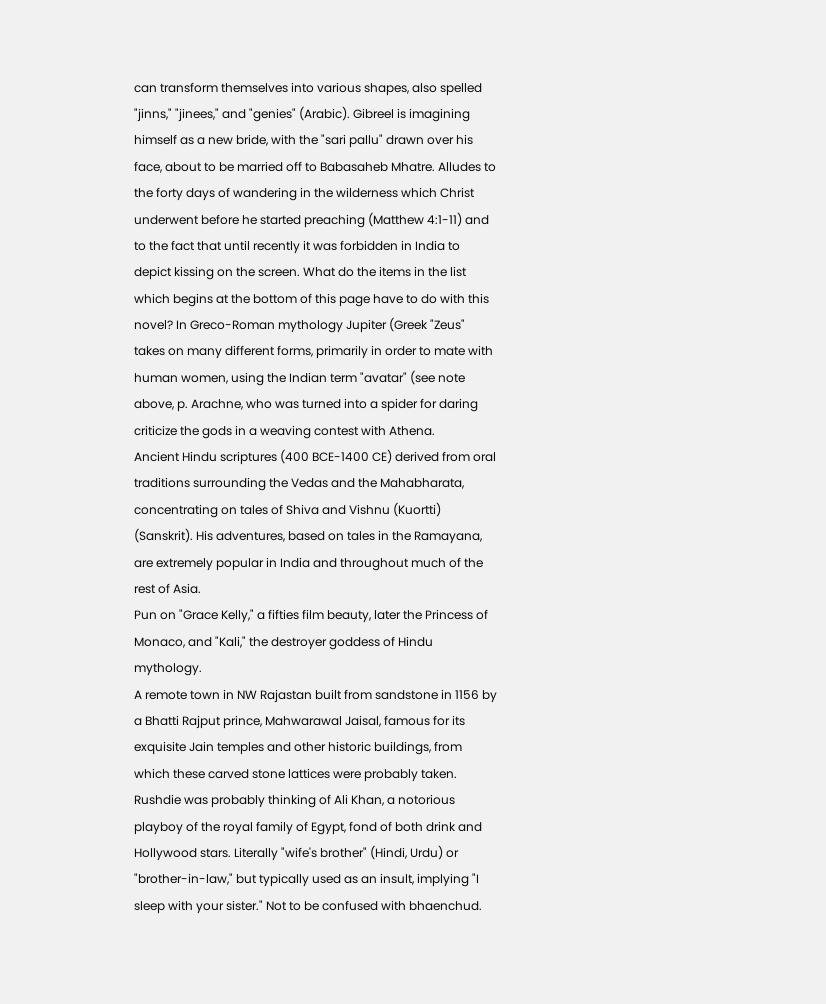can transform themselves into various shapes, also spelled "jinns," "jinees," and "genies" (Arabic). Gibreel is imagining himself as a new bride, with the "sari pallu" drawn over his face, about to be married off to Babasaheb Mhatre. Alludes to the forty days of wandering in the wilderness which Christ underwent before he started preaching (Matthew 4:1-11) and to the fact that until recently it was forbidden in India to depict kissing on the screen. What do the items in the list which begins at the bottom of this page have to do with this novel? In Greco-Roman mythology Jupiter (Greek "Zeus" takes on many different forms, primarily in order to mate with human women, using the Indian term "avatar" (see note above, p. Arachne, who was turned into a spider for daring criticize the gods in a weaving contest with Athena.
Ancient Hindu scriptures (400 BCE-1400 CE) derived from oral traditions surrounding the Vedas and the Mahabharata, concentrating on tales of Shiva and Vishnu (Kuortti) (Sanskrit). His adventures, based on tales in the Ramayana, are extremely popular in India and throughout much of the rest of Asia.
Pun on "Grace Kelly," a fifties film beauty, later the Princess of Monaco, and "Kali," the destroyer goddess of Hindu mythology.
A remote town in NW Rajastan built from sandstone in 1156 by a Bhatti Rajput prince, Mahwarawal Jaisal, famous for its exquisite Jain temples and other historic buildings, from which these carved stone lattices were probably taken.
Rushdie was probably thinking of Ali Khan, a notorious playboy of the royal family of Egypt, fond of both drink and Hollywood stars. Literally "wife's brother" (Hindi, Urdu) or "brother-in-law," but typically used as an insult, implying "I sleep with your sister." Not to be confused with bhaenchud.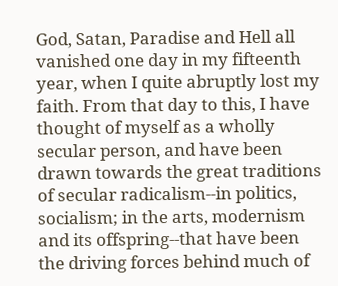God, Satan, Paradise and Hell all vanished one day in my fifteenth year, when I quite abruptly lost my faith. From that day to this, I have thought of myself as a wholly secular person, and have been drawn towards the great traditions of secular radicalism--in politics, socialism; in the arts, modernism and its offspring--that have been the driving forces behind much of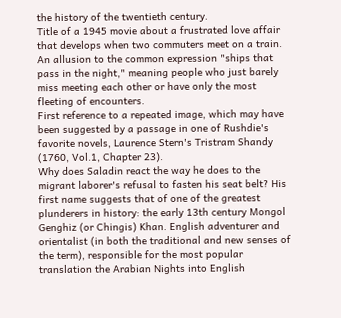the history of the twentieth century.
Title of a 1945 movie about a frustrated love affair that develops when two commuters meet on a train. An allusion to the common expression "ships that pass in the night," meaning people who just barely miss meeting each other or have only the most fleeting of encounters.
First reference to a repeated image, which may have been suggested by a passage in one of Rushdie's favorite novels, Laurence Stern's Tristram Shandy (1760, Vol.1, Chapter 23).
Why does Saladin react the way he does to the migrant laborer's refusal to fasten his seat belt? His first name suggests that of one of the greatest plunderers in history: the early 13th century Mongol Genghiz (or Chingis) Khan. English adventurer and orientalist (in both the traditional and new senses of the term), responsible for the most popular translation the Arabian Nights into English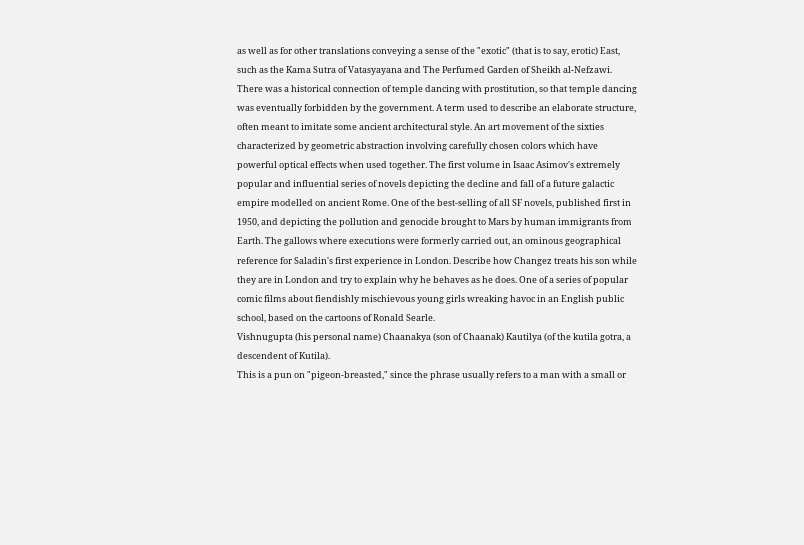as well as for other translations conveying a sense of the "exotic" (that is to say, erotic) East, such as the Kama Sutra of Vatasyayana and The Perfumed Garden of Sheikh al-Nefzawi. There was a historical connection of temple dancing with prostitution, so that temple dancing was eventually forbidden by the government. A term used to describe an elaborate structure, often meant to imitate some ancient architectural style. An art movement of the sixties characterized by geometric abstraction involving carefully chosen colors which have powerful optical effects when used together. The first volume in Isaac Asimov's extremely popular and influential series of novels depicting the decline and fall of a future galactic empire modelled on ancient Rome. One of the best-selling of all SF novels, published first in 1950, and depicting the pollution and genocide brought to Mars by human immigrants from Earth. The gallows where executions were formerly carried out, an ominous geographical reference for Saladin's first experience in London. Describe how Changez treats his son while they are in London and try to explain why he behaves as he does. One of a series of popular comic films about fiendishly mischievous young girls wreaking havoc in an English public school, based on the cartoons of Ronald Searle.
Vishnugupta (his personal name) Chaanakya (son of Chaanak) Kautilya (of the kutila gotra, a descendent of Kutila).
This is a pun on "pigeon-breasted," since the phrase usually refers to a man with a small or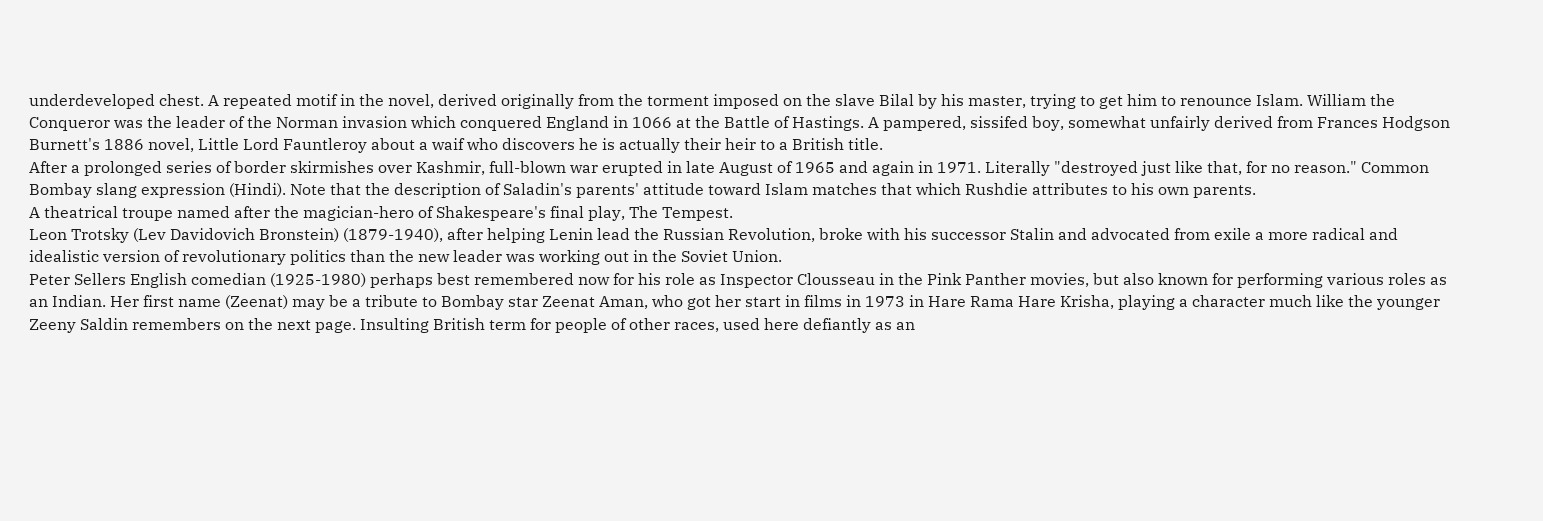underdeveloped chest. A repeated motif in the novel, derived originally from the torment imposed on the slave Bilal by his master, trying to get him to renounce Islam. William the Conqueror was the leader of the Norman invasion which conquered England in 1066 at the Battle of Hastings. A pampered, sissifed boy, somewhat unfairly derived from Frances Hodgson Burnett's 1886 novel, Little Lord Fauntleroy about a waif who discovers he is actually their heir to a British title.
After a prolonged series of border skirmishes over Kashmir, full-blown war erupted in late August of 1965 and again in 1971. Literally "destroyed just like that, for no reason." Common Bombay slang expression (Hindi). Note that the description of Saladin's parents' attitude toward Islam matches that which Rushdie attributes to his own parents.
A theatrical troupe named after the magician-hero of Shakespeare's final play, The Tempest.
Leon Trotsky (Lev Davidovich Bronstein) (1879-1940), after helping Lenin lead the Russian Revolution, broke with his successor Stalin and advocated from exile a more radical and idealistic version of revolutionary politics than the new leader was working out in the Soviet Union.
Peter Sellers English comedian (1925-1980) perhaps best remembered now for his role as Inspector Clousseau in the Pink Panther movies, but also known for performing various roles as an Indian. Her first name (Zeenat) may be a tribute to Bombay star Zeenat Aman, who got her start in films in 1973 in Hare Rama Hare Krisha, playing a character much like the younger Zeeny Saldin remembers on the next page. Insulting British term for people of other races, used here defiantly as an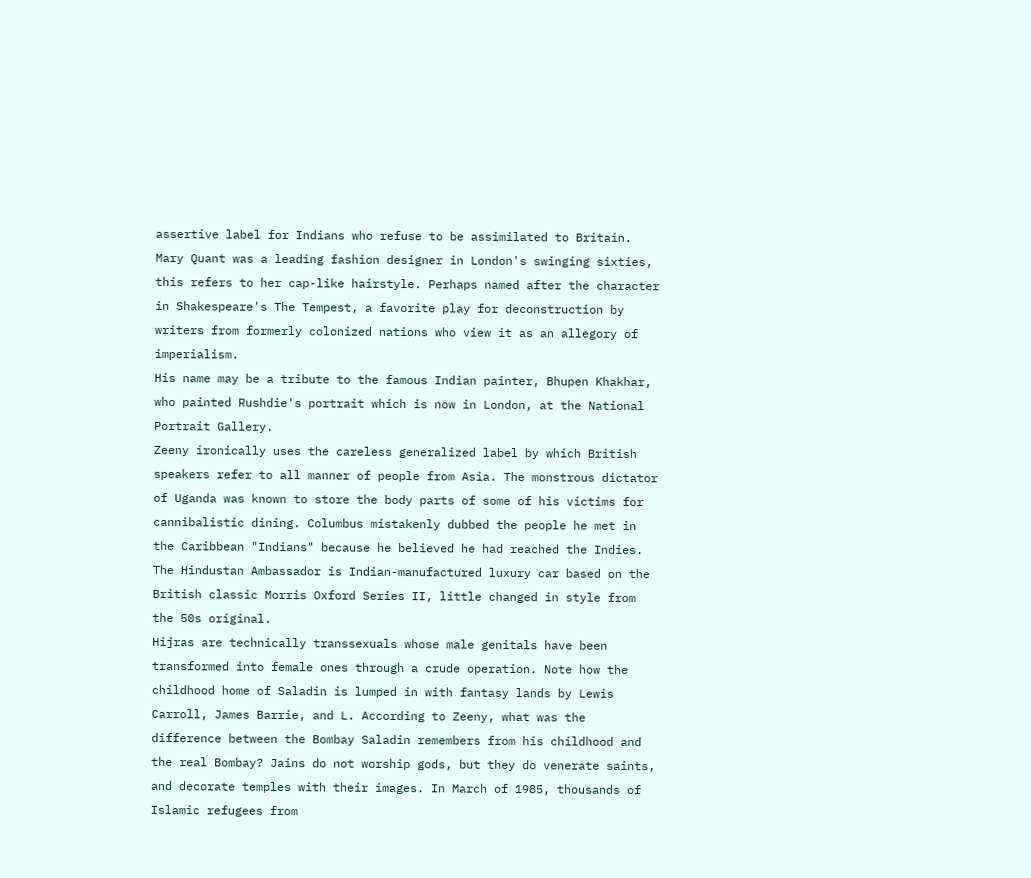assertive label for Indians who refuse to be assimilated to Britain. Mary Quant was a leading fashion designer in London's swinging sixties, this refers to her cap-like hairstyle. Perhaps named after the character in Shakespeare's The Tempest, a favorite play for deconstruction by writers from formerly colonized nations who view it as an allegory of imperialism.
His name may be a tribute to the famous Indian painter, Bhupen Khakhar, who painted Rushdie's portrait which is now in London, at the National Portrait Gallery.
Zeeny ironically uses the careless generalized label by which British speakers refer to all manner of people from Asia. The monstrous dictator of Uganda was known to store the body parts of some of his victims for cannibalistic dining. Columbus mistakenly dubbed the people he met in the Caribbean "Indians" because he believed he had reached the Indies. The Hindustan Ambassador is Indian-manufactured luxury car based on the British classic Morris Oxford Series II, little changed in style from the 50s original.
Hijras are technically transsexuals whose male genitals have been transformed into female ones through a crude operation. Note how the childhood home of Saladin is lumped in with fantasy lands by Lewis Carroll, James Barrie, and L. According to Zeeny, what was the difference between the Bombay Saladin remembers from his childhood and the real Bombay? Jains do not worship gods, but they do venerate saints, and decorate temples with their images. In March of 1985, thousands of Islamic refugees from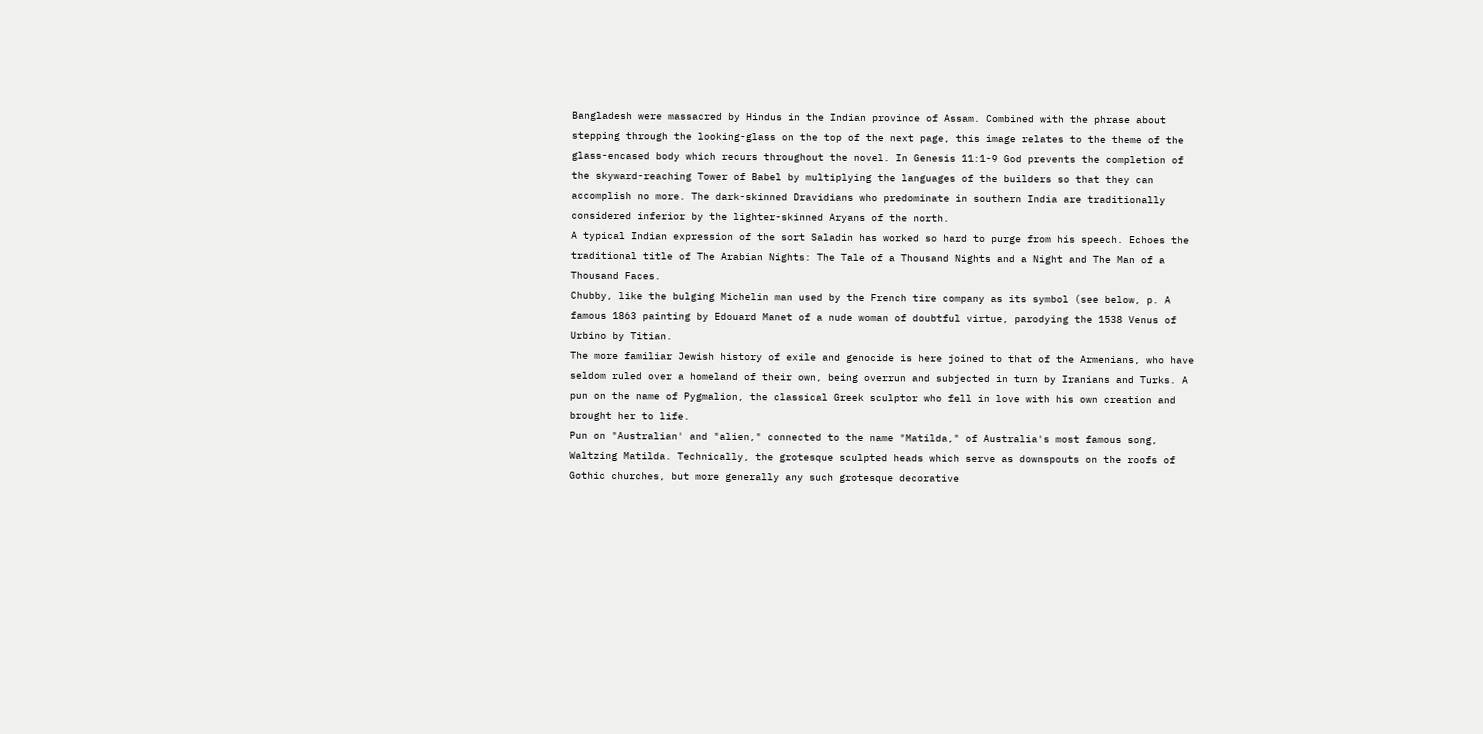Bangladesh were massacred by Hindus in the Indian province of Assam. Combined with the phrase about stepping through the looking-glass on the top of the next page, this image relates to the theme of the glass-encased body which recurs throughout the novel. In Genesis 11:1-9 God prevents the completion of the skyward-reaching Tower of Babel by multiplying the languages of the builders so that they can accomplish no more. The dark-skinned Dravidians who predominate in southern India are traditionally considered inferior by the lighter-skinned Aryans of the north.
A typical Indian expression of the sort Saladin has worked so hard to purge from his speech. Echoes the traditional title of The Arabian Nights: The Tale of a Thousand Nights and a Night and The Man of a Thousand Faces.
Chubby, like the bulging Michelin man used by the French tire company as its symbol (see below, p. A famous 1863 painting by Edouard Manet of a nude woman of doubtful virtue, parodying the 1538 Venus of Urbino by Titian.
The more familiar Jewish history of exile and genocide is here joined to that of the Armenians, who have seldom ruled over a homeland of their own, being overrun and subjected in turn by Iranians and Turks. A pun on the name of Pygmalion, the classical Greek sculptor who fell in love with his own creation and brought her to life.
Pun on "Australian' and "alien," connected to the name "Matilda," of Australia's most famous song, Waltzing Matilda. Technically, the grotesque sculpted heads which serve as downspouts on the roofs of Gothic churches, but more generally any such grotesque decorative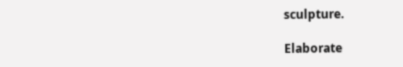sculpture.

Elaborate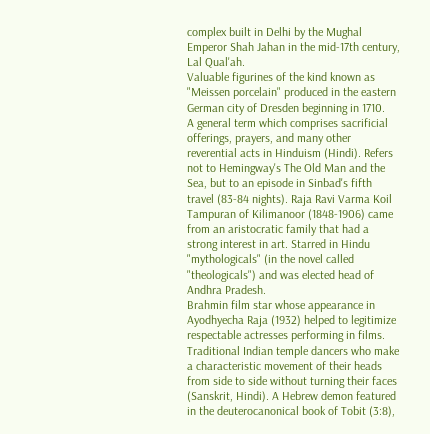complex built in Delhi by the Mughal Emperor Shah Jahan in the mid-17th century, Lal Qual'ah.
Valuable figurines of the kind known as "Meissen porcelain" produced in the eastern German city of Dresden beginning in 1710.
A general term which comprises sacrificial offerings, prayers, and many other reverential acts in Hinduism (Hindi). Refers not to Hemingway's The Old Man and the Sea, but to an episode in Sinbad's fifth travel (83-84 nights). Raja Ravi Varma Koil Tampuran of Kilimanoor (1848-1906) came from an aristocratic family that had a strong interest in art. Starred in Hindu "mythologicals" (in the novel called "theologicals") and was elected head of Andhra Pradesh.
Brahmin film star whose appearance in Ayodhyecha Raja (1932) helped to legitimize respectable actresses performing in films. Traditional Indian temple dancers who make a characteristic movement of their heads from side to side without turning their faces (Sanskrit, Hindi). A Hebrew demon featured in the deuterocanonical book of Tobit (3:8),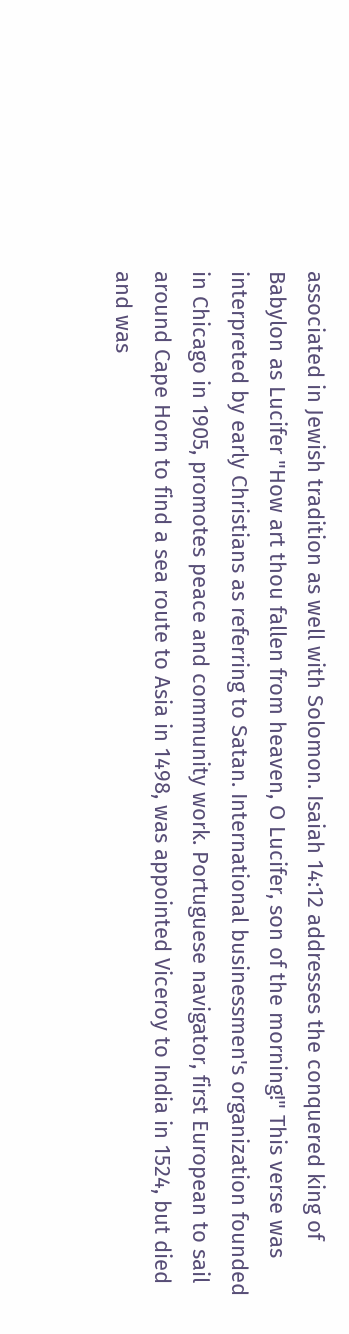associated in Jewish tradition as well with Solomon. Isaiah 14:12 addresses the conquered king of Babylon as Lucifer "How art thou fallen from heaven, O Lucifer, son of the morning!" This verse was interpreted by early Christians as referring to Satan. International businessmen's organization founded in Chicago in 1905, promotes peace and community work. Portuguese navigator, first European to sail around Cape Horn to find a sea route to Asia in 1498, was appointed Viceroy to India in 1524, but died and was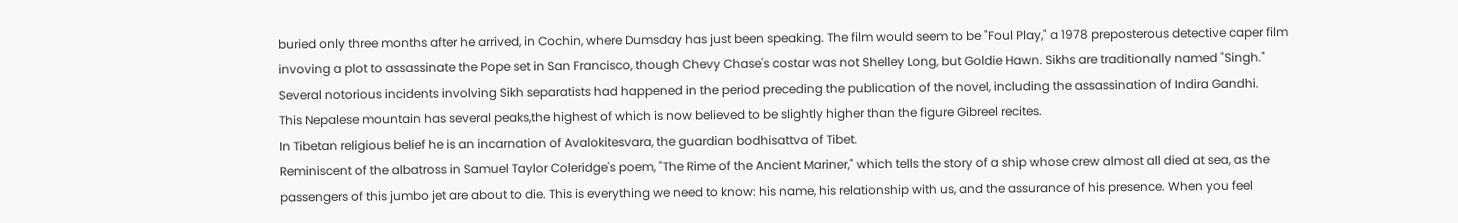buried only three months after he arrived, in Cochin, where Dumsday has just been speaking. The film would seem to be "Foul Play," a 1978 preposterous detective caper film invoving a plot to assassinate the Pope set in San Francisco, though Chevy Chase's costar was not Shelley Long, but Goldie Hawn. Sikhs are traditionally named "Singh." Several notorious incidents involving Sikh separatists had happened in the period preceding the publication of the novel, including the assassination of Indira Gandhi.
This Nepalese mountain has several peaks,the highest of which is now believed to be slightly higher than the figure Gibreel recites.
In Tibetan religious belief he is an incarnation of Avalokitesvara, the guardian bodhisattva of Tibet.
Reminiscent of the albatross in Samuel Taylor Coleridge's poem, "The Rime of the Ancient Mariner," which tells the story of a ship whose crew almost all died at sea, as the passengers of this jumbo jet are about to die. This is everything we need to know: his name, his relationship with us, and the assurance of his presence. When you feel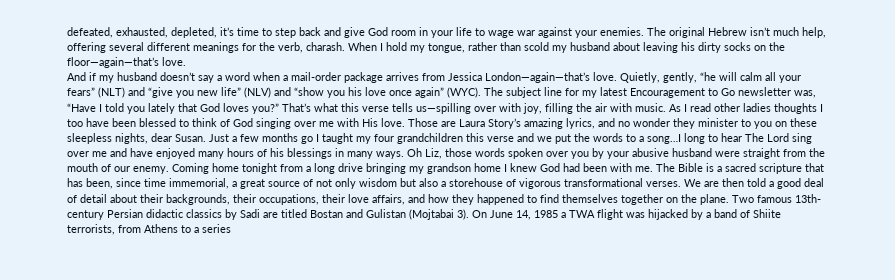defeated, exhausted, depleted, it’s time to step back and give God room in your life to wage war against your enemies. The original Hebrew isn’t much help, offering several different meanings for the verb, charash. When I hold my tongue, rather than scold my husband about leaving his dirty socks on the floor—again—that’s love.
And if my husband doesn’t say a word when a mail-order package arrives from Jessica London—again—that’s love. Quietly, gently, “he will calm all your fears” (NLT) and “give you new life” (NLV) and “show you his love once again” (WYC). The subject line for my latest Encouragement to Go newsletter was, “Have I told you lately that God loves you?” That’s what this verse tells us—spilling over with joy, filling the air with music. As I read other ladies thoughts I too have been blessed to think of God singing over me with His love. Those are Laura Story’s amazing lyrics, and no wonder they minister to you on these sleepless nights, dear Susan. Just a few months go I taught my four grandchildren this verse and we put the words to a song…I long to hear The Lord sing over me and have enjoyed many hours of his blessings in many ways. Oh Liz, those words spoken over you by your abusive husband were straight from the mouth of our enemy. Coming home tonight from a long drive bringing my grandson home I knew God had been with me. The Bible is a sacred scripture that has been, since time immemorial, a great source of not only wisdom but also a storehouse of vigorous transformational verses. We are then told a good deal of detail about their backgrounds, their occupations, their love affairs, and how they happened to find themselves together on the plane. Two famous 13th-century Persian didactic classics by Sadi are titled Bostan and Gulistan (Mojtabai 3). On June 14, 1985 a TWA flight was hijacked by a band of Shiite terrorists, from Athens to a series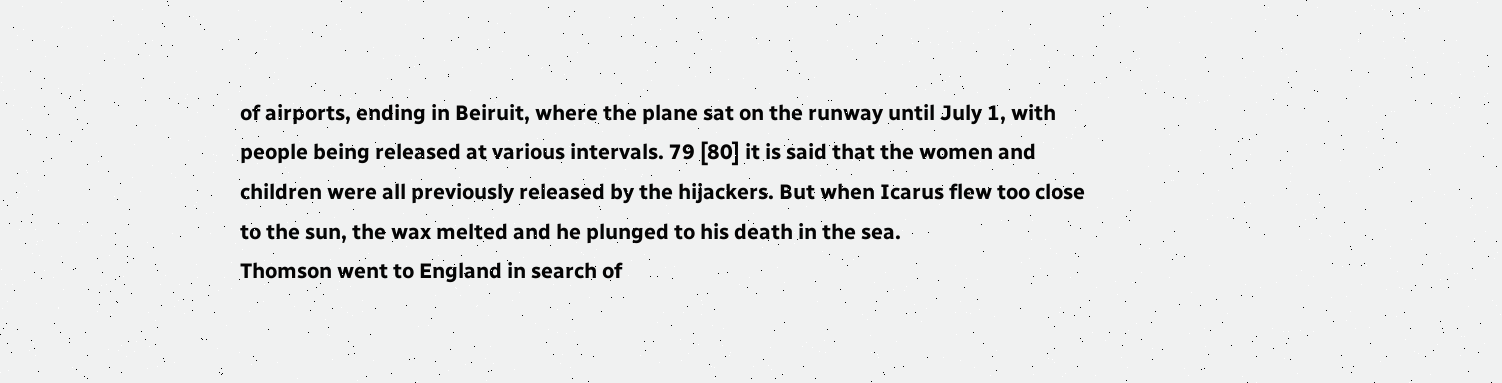of airports, ending in Beiruit, where the plane sat on the runway until July 1, with people being released at various intervals. 79 [80] it is said that the women and children were all previously released by the hijackers. But when Icarus flew too close to the sun, the wax melted and he plunged to his death in the sea.
Thomson went to England in search of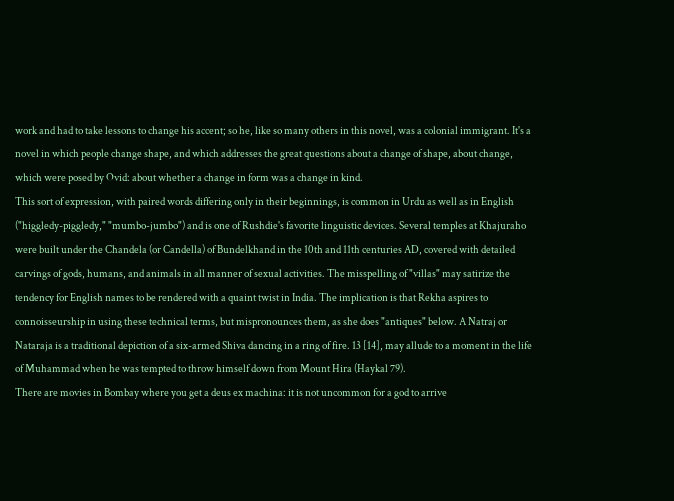work and had to take lessons to change his accent; so he, like so many others in this novel, was a colonial immigrant. It's a novel in which people change shape, and which addresses the great questions about a change of shape, about change, which were posed by Ovid: about whether a change in form was a change in kind.
This sort of expression, with paired words differing only in their beginnings, is common in Urdu as well as in English ("higgledy-piggledy," "mumbo-jumbo") and is one of Rushdie's favorite linguistic devices. Several temples at Khajuraho were built under the Chandela (or Candella) of Bundelkhand in the 10th and 11th centuries AD, covered with detailed carvings of gods, humans, and animals in all manner of sexual activities. The misspelling of "villas" may satirize the tendency for English names to be rendered with a quaint twist in India. The implication is that Rekha aspires to connoisseurship in using these technical terms, but mispronounces them, as she does "antiques" below. A Natraj or Nataraja is a traditional depiction of a six-armed Shiva dancing in a ring of fire. 13 [14], may allude to a moment in the life of Muhammad when he was tempted to throw himself down from Mount Hira (Haykal 79).
There are movies in Bombay where you get a deus ex machina: it is not uncommon for a god to arrive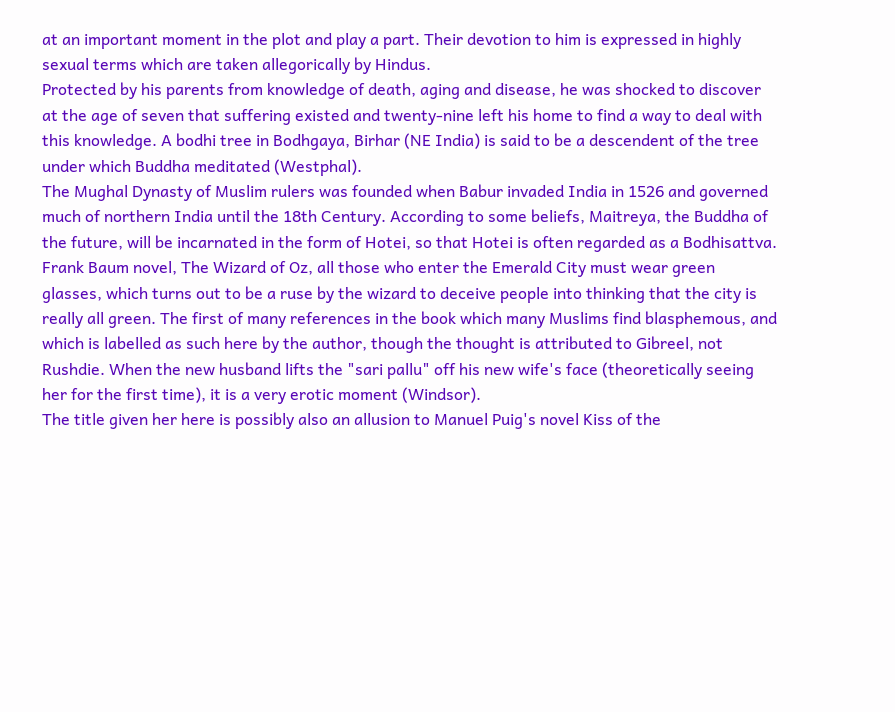at an important moment in the plot and play a part. Their devotion to him is expressed in highly sexual terms which are taken allegorically by Hindus.
Protected by his parents from knowledge of death, aging and disease, he was shocked to discover at the age of seven that suffering existed and twenty-nine left his home to find a way to deal with this knowledge. A bodhi tree in Bodhgaya, Birhar (NE India) is said to be a descendent of the tree under which Buddha meditated (Westphal).
The Mughal Dynasty of Muslim rulers was founded when Babur invaded India in 1526 and governed much of northern India until the 18th Century. According to some beliefs, Maitreya, the Buddha of the future, will be incarnated in the form of Hotei, so that Hotei is often regarded as a Bodhisattva. Frank Baum novel, The Wizard of Oz, all those who enter the Emerald City must wear green glasses, which turns out to be a ruse by the wizard to deceive people into thinking that the city is really all green. The first of many references in the book which many Muslims find blasphemous, and which is labelled as such here by the author, though the thought is attributed to Gibreel, not Rushdie. When the new husband lifts the "sari pallu" off his new wife's face (theoretically seeing her for the first time), it is a very erotic moment (Windsor).
The title given her here is possibly also an allusion to Manuel Puig's novel Kiss of the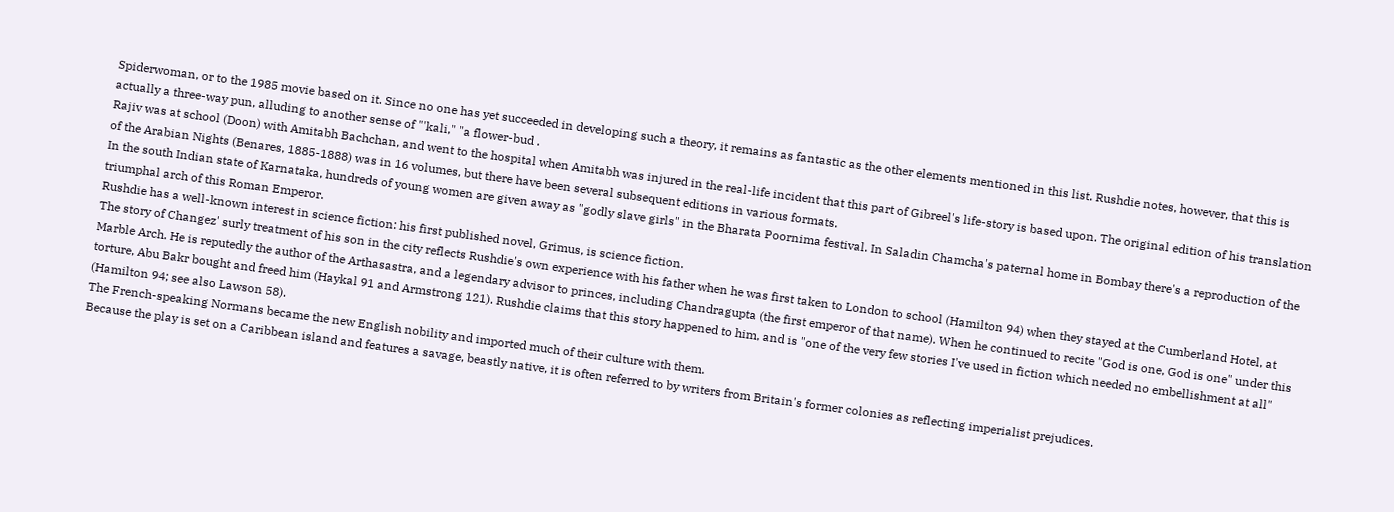Spiderwoman, or to the 1985 movie based on it. Since no one has yet succeeded in developing such a theory, it remains as fantastic as the other elements mentioned in this list. Rushdie notes, however, that this is actually a three-way pun, alluding to another sense of "'kali," "a flower-bud .
Rajiv was at school (Doon) with Amitabh Bachchan, and went to the hospital when Amitabh was injured in the real-life incident that this part of Gibreel's life-story is based upon. The original edition of his translation of the Arabian Nights (Benares, 1885-1888) was in 16 volumes, but there have been several subsequent editions in various formats.
In the south Indian state of Karnataka, hundreds of young women are given away as "godly slave girls" in the Bharata Poornima festival. In Saladin Chamcha's paternal home in Bombay there's a reproduction of the triumphal arch of this Roman Emperor.
Rushdie has a well-known interest in science fiction: his first published novel, Grimus, is science fiction.
The story of Changez' surly treatment of his son in the city reflects Rushdie's own experience with his father when he was first taken to London to school (Hamilton 94) when they stayed at the Cumberland Hotel, at Marble Arch. He is reputedly the author of the Arthasastra, and a legendary advisor to princes, including Chandragupta (the first emperor of that name). When he continued to recite "God is one, God is one" under this torture, Abu Bakr bought and freed him (Haykal 91 and Armstrong 121). Rushdie claims that this story happened to him, and is "one of the very few stories I've used in fiction which needed no embellishment at all" (Hamilton 94; see also Lawson 58).
The French-speaking Normans became the new English nobility and imported much of their culture with them.
Because the play is set on a Caribbean island and features a savage, beastly native, it is often referred to by writers from Britain's former colonies as reflecting imperialist prejudices.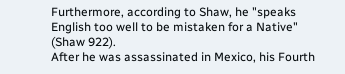Furthermore, according to Shaw, he "speaks English too well to be mistaken for a Native" (Shaw 922).
After he was assassinated in Mexico, his Fourth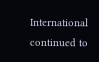International continued to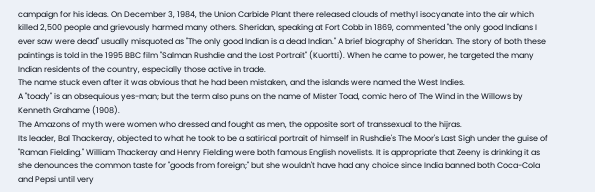campaign for his ideas. On December 3, 1984, the Union Carbide Plant there released clouds of methyl isocyanate into the air which killed 2,500 people and grievously harmed many others. Sheridan, speaking at Fort Cobb in 1869, commented "the only good Indians I ever saw were dead" usually misquoted as "The only good Indian is a dead Indian." A brief biography of Sheridan. The story of both these paintings is told in the 1995 BBC film "Salman Rushdie and the Lost Portrait" (Kuortti). When he came to power, he targeted the many Indian residents of the country, especially those active in trade.
The name stuck even after it was obvious that he had been mistaken, and the islands were named the West Indies.
A "toady" is an obsequious yes-man; but the term also puns on the name of Mister Toad, comic hero of The Wind in the Willows by Kenneth Grahame (1908).
The Amazons of myth were women who dressed and fought as men, the opposite sort of transsexual to the hijras.
Its leader, Bal Thackeray, objected to what he took to be a satirical portrait of himself in Rushdie's The Moor's Last Sigh under the guise of "Raman Fielding." William Thackeray and Henry Fielding were both famous English novelists. It is appropriate that Zeeny is drinking it as she denounces the common taste for "goods from foreign;" but she wouldn't have had any choice since India banned both Coca-Cola and Pepsi until very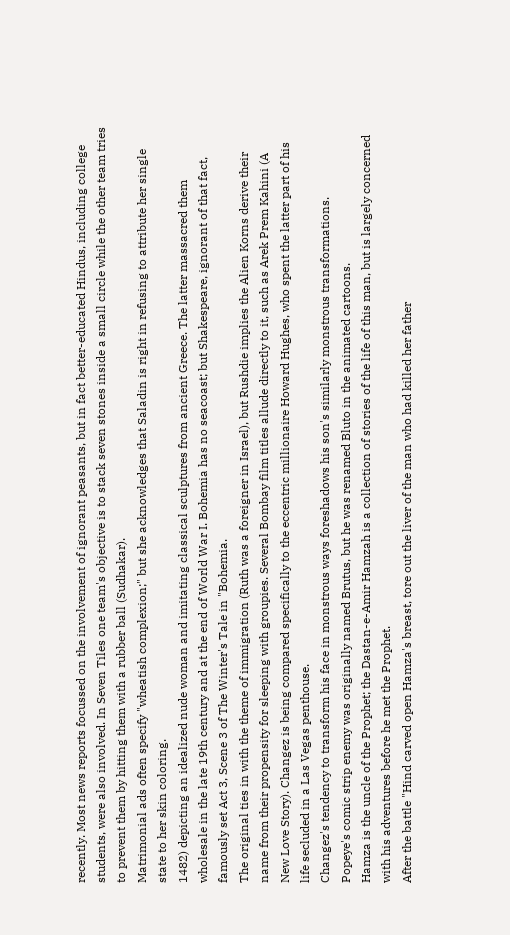recently. Most news reports focussed on the involvement of ignorant peasants, but in fact better-educated Hindus, including college students, were also involved. In Seven Tiles one team's objective is to stack seven stones inside a small circle while the other team tries to prevent them by hitting them with a rubber ball (Sudhakar).
Matrimonial ads often specify "wheatish complexion;" but she acknowledges that Saladin is right in refusing to attribute her single state to her skin coloring.
1482) depicting an idealized nude woman and imitating classical sculptures from ancient Greece. The latter massacred them wholesale in the late 19th century and at the end of World War I. Bohemia has no seacoast; but Shakespeare, ignorant of that fact, famously set Act 3, Scene 3 of The Winter's Tale in "Bohemia.
The original ties in with the theme of immigration (Ruth was a foreigner in Israel), but Rushdie implies the Alien Korns derive their name from their propensity for sleeping with groupies. Several Bombay film titles allude directly to it, such as Arek Prem Kahini (A New Love Story). Changez is being compared specifically to the eccentric millionaire Howard Hughes, who spent the latter part of his life secluded in a Las Vegas penthouse.
Changez's tendency to transform his face in monstrous ways foreshadows his son's similarly monstrous transformations.
Popeye's comic strip enemy was originally named Brutus, but he was renamed Bluto in the animated cartoons.
Hamza is the uncle of the Prophet; the Dastan-e-Amir Hamzah is a collection of stories of the life of this man, but is largely concerned with his adventures before he met the Prophet.
After the battle "Hind carved open Hamza's breast, tore out the liver of the man who had killed her father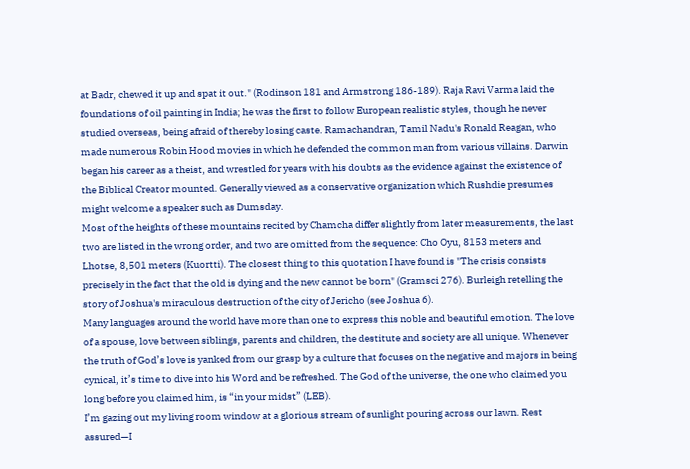at Badr, chewed it up and spat it out." (Rodinson 181 and Armstrong 186-189). Raja Ravi Varma laid the foundations of oil painting in India; he was the first to follow European realistic styles, though he never studied overseas, being afraid of thereby losing caste. Ramachandran, Tamil Nadu's Ronald Reagan, who made numerous Robin Hood movies in which he defended the common man from various villains. Darwin began his career as a theist, and wrestled for years with his doubts as the evidence against the existence of the Biblical Creator mounted. Generally viewed as a conservative organization which Rushdie presumes might welcome a speaker such as Dumsday.
Most of the heights of these mountains recited by Chamcha differ slightly from later measurements, the last two are listed in the wrong order, and two are omitted from the sequence: Cho Oyu, 8153 meters and Lhotse, 8,501 meters (Kuortti). The closest thing to this quotation I have found is "The crisis consists precisely in the fact that the old is dying and the new cannot be born" (Gramsci 276). Burleigh retelling the story of Joshua's miraculous destruction of the city of Jericho (see Joshua 6).
Many languages around the world have more than one to express this noble and beautiful emotion. The love of a spouse, love between siblings, parents and children, the destitute and society are all unique. Whenever the truth of God’s love is yanked from our grasp by a culture that focuses on the negative and majors in being cynical, it’s time to dive into his Word and be refreshed. The God of the universe, the one who claimed you long before you claimed him, is “in your midst” (LEB).
I’m gazing out my living room window at a glorious stream of sunlight pouring across our lawn. Rest assured—I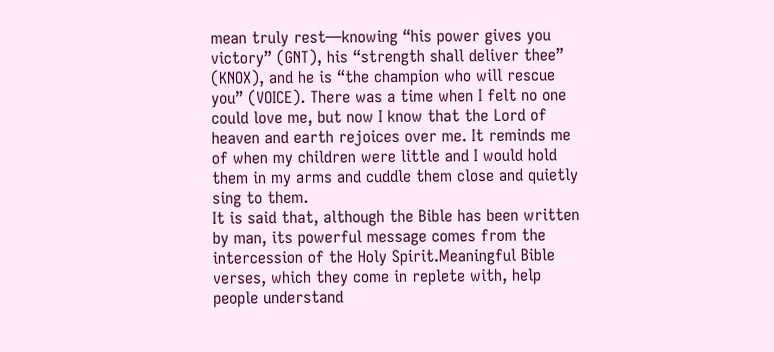mean truly rest—knowing “his power gives you victory” (GNT), his “strength shall deliver thee” (KNOX), and he is “the champion who will rescue you” (VOICE). There was a time when I felt no one could love me, but now I know that the Lord of heaven and earth rejoices over me. It reminds me of when my children were little and I would hold them in my arms and cuddle them close and quietly sing to them.
It is said that, although the Bible has been written by man, its powerful message comes from the intercession of the Holy Spirit.Meaningful Bible verses, which they come in replete with, help people understand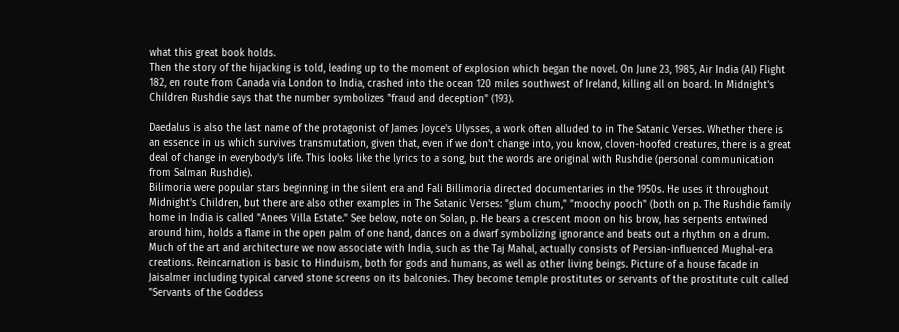what this great book holds.
Then the story of the hijacking is told, leading up to the moment of explosion which began the novel. On June 23, 1985, Air India (AI) Flight 182, en route from Canada via London to India, crashed into the ocean 120 miles southwest of Ireland, killing all on board. In Midnight's Children Rushdie says that the number symbolizes "fraud and deception" (193).

Daedalus is also the last name of the protagonist of James Joyce's Ulysses, a work often alluded to in The Satanic Verses. Whether there is an essence in us which survives transmutation, given that, even if we don't change into, you know, cloven-hoofed creatures, there is a great deal of change in everybody's life. This looks like the lyrics to a song, but the words are original with Rushdie (personal communication from Salman Rushdie).
Bilimoria were popular stars beginning in the silent era and Fali Billimoria directed documentaries in the 1950s. He uses it throughout Midnight's Children, but there are also other examples in The Satanic Verses: "glum chum," "moochy pooch" (both on p. The Rushdie family home in India is called "Anees Villa Estate." See below, note on Solan, p. He bears a crescent moon on his brow, has serpents entwined around him, holds a flame in the open palm of one hand, dances on a dwarf symbolizing ignorance and beats out a rhythm on a drum.
Much of the art and architecture we now associate with India, such as the Taj Mahal, actually consists of Persian-influenced Mughal-era creations. Reincarnation is basic to Hinduism, both for gods and humans, as well as other living beings. Picture of a house facade in Jaisalmer including typical carved stone screens on its balconies. They become temple prostitutes or servants of the prostitute cult called "Servants of the Goddess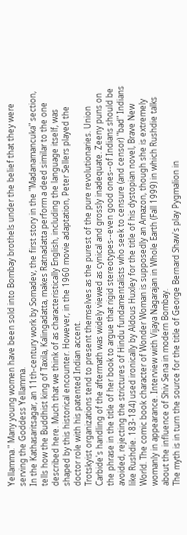Yellamma." Many young women have been sold into Bombay brothels under the belief that they were serving the Goddess Yellamma.
In the Kathasaritsagar, an 11th-century work by Somadev, the first story in the "Madanamancuka" section, tells how the Buddhist king of Taxila, Kalingadatta, makes Ratnadatta perform a deed similar to the one described here. Much that we think of as characteristically English, including the language itself, was shaped by this historical encounter. However, in the 1960 movie adaptation, Peter Sellers played the doctor role with his patented Indian accent.
Trotskyist organizations tend to present themselves as the purest of the pure revolutionaries. Union Carbide's handling of the aftermath was widely viewed as cynical and grossly inadequate. Zeeny puns on the phrase in the title of her book to argue that rigid stereotypes--even good ones--of Indians should be avoided, rejecting the strictures of Hindu fundamentalists who seek to censure (and censor) "bad" Indians like Rushdie. 183-184) used ironically by Aldous Huxley for the title of his dystopian novel, Brave New World. The comic book character of Wonder Woman is supposedly an Amazon, though she is extremely womanly in appearance. Interview with Vijaya Nagarajan in Whole Earth (Fall 1999) in which Rushdie talks about the influence of Shiv Sena in modern Bombay.
The myth is in turn the source for the title of George Bernard Shaw's play Pygmalion in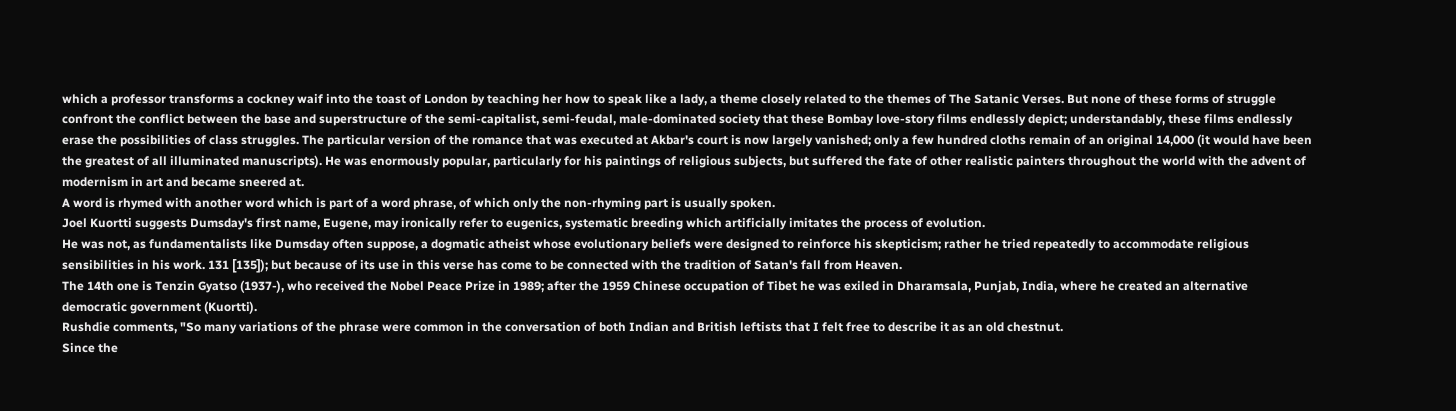which a professor transforms a cockney waif into the toast of London by teaching her how to speak like a lady, a theme closely related to the themes of The Satanic Verses. But none of these forms of struggle confront the conflict between the base and superstructure of the semi-capitalist, semi-feudal, male-dominated society that these Bombay love-story films endlessly depict; understandably, these films endlessly erase the possibilities of class struggles. The particular version of the romance that was executed at Akbar's court is now largely vanished; only a few hundred cloths remain of an original 14,000 (it would have been the greatest of all illuminated manuscripts). He was enormously popular, particularly for his paintings of religious subjects, but suffered the fate of other realistic painters throughout the world with the advent of modernism in art and became sneered at.
A word is rhymed with another word which is part of a word phrase, of which only the non-rhyming part is usually spoken.
Joel Kuortti suggests Dumsday's first name, Eugene, may ironically refer to eugenics, systematic breeding which artificially imitates the process of evolution.
He was not, as fundamentalists like Dumsday often suppose, a dogmatic atheist whose evolutionary beliefs were designed to reinforce his skepticism; rather he tried repeatedly to accommodate religious sensibilities in his work. 131 [135]); but because of its use in this verse has come to be connected with the tradition of Satan's fall from Heaven.
The 14th one is Tenzin Gyatso (1937-), who received the Nobel Peace Prize in 1989; after the 1959 Chinese occupation of Tibet he was exiled in Dharamsala, Punjab, India, where he created an alternative democratic government (Kuortti).
Rushdie comments, "So many variations of the phrase were common in the conversation of both Indian and British leftists that I felt free to describe it as an old chestnut.
Since the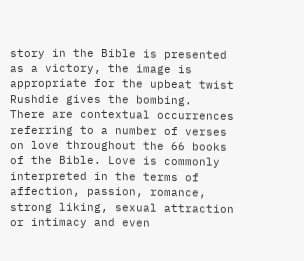story in the Bible is presented as a victory, the image is appropriate for the upbeat twist Rushdie gives the bombing.
There are contextual occurrences referring to a number of verses on love throughout the 66 books of the Bible. Love is commonly interpreted in the terms of affection, passion, romance, strong liking, sexual attraction or intimacy and even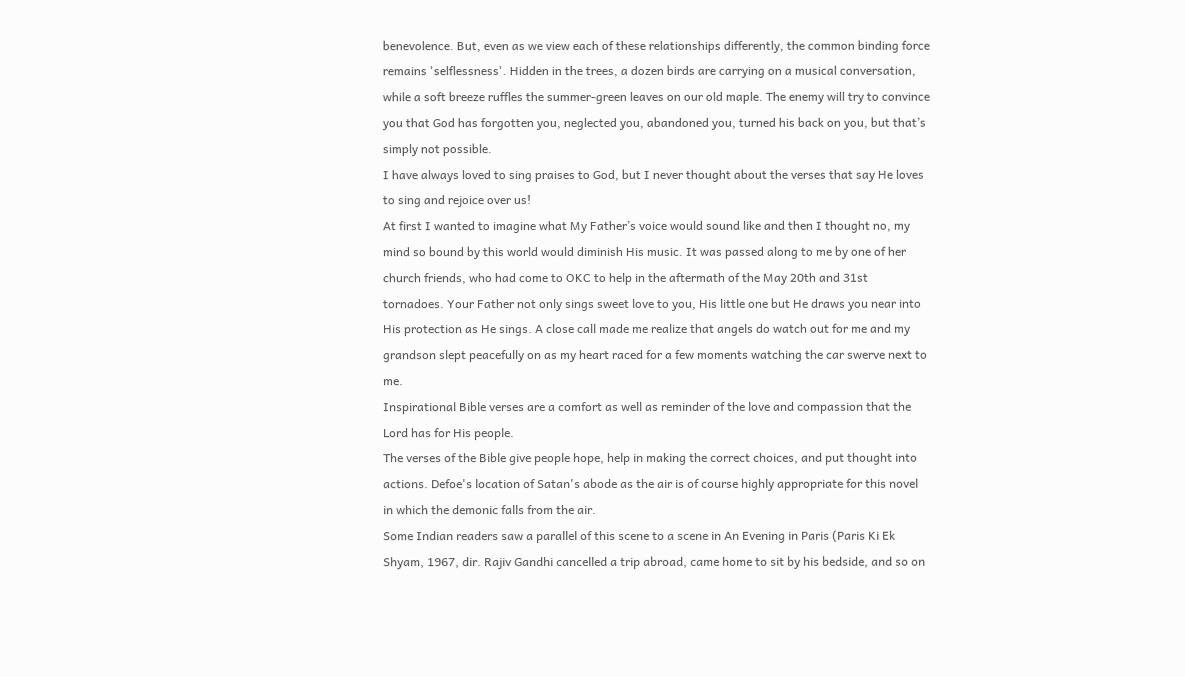benevolence. But, even as we view each of these relationships differently, the common binding force remains 'selflessness'. Hidden in the trees, a dozen birds are carrying on a musical conversation, while a soft breeze ruffles the summer-green leaves on our old maple. The enemy will try to convince you that God has forgotten you, neglected you, abandoned you, turned his back on you, but that’s simply not possible.
I have always loved to sing praises to God, but I never thought about the verses that say He loves to sing and rejoice over us!
At first I wanted to imagine what My Father’s voice would sound like and then I thought no, my mind so bound by this world would diminish His music. It was passed along to me by one of her church friends, who had come to OKC to help in the aftermath of the May 20th and 31st tornadoes. Your Father not only sings sweet love to you, His little one but He draws you near into His protection as He sings. A close call made me realize that angels do watch out for me and my grandson slept peacefully on as my heart raced for a few moments watching the car swerve next to me.
Inspirational Bible verses are a comfort as well as reminder of the love and compassion that the Lord has for His people.
The verses of the Bible give people hope, help in making the correct choices, and put thought into actions. Defoe's location of Satan's abode as the air is of course highly appropriate for this novel in which the demonic falls from the air.
Some Indian readers saw a parallel of this scene to a scene in An Evening in Paris (Paris Ki Ek Shyam, 1967, dir. Rajiv Gandhi cancelled a trip abroad, came home to sit by his bedside, and so on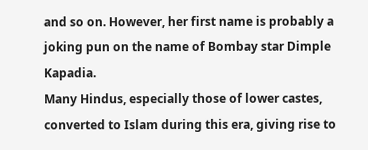and so on. However, her first name is probably a joking pun on the name of Bombay star Dimple Kapadia.
Many Hindus, especially those of lower castes, converted to Islam during this era, giving rise to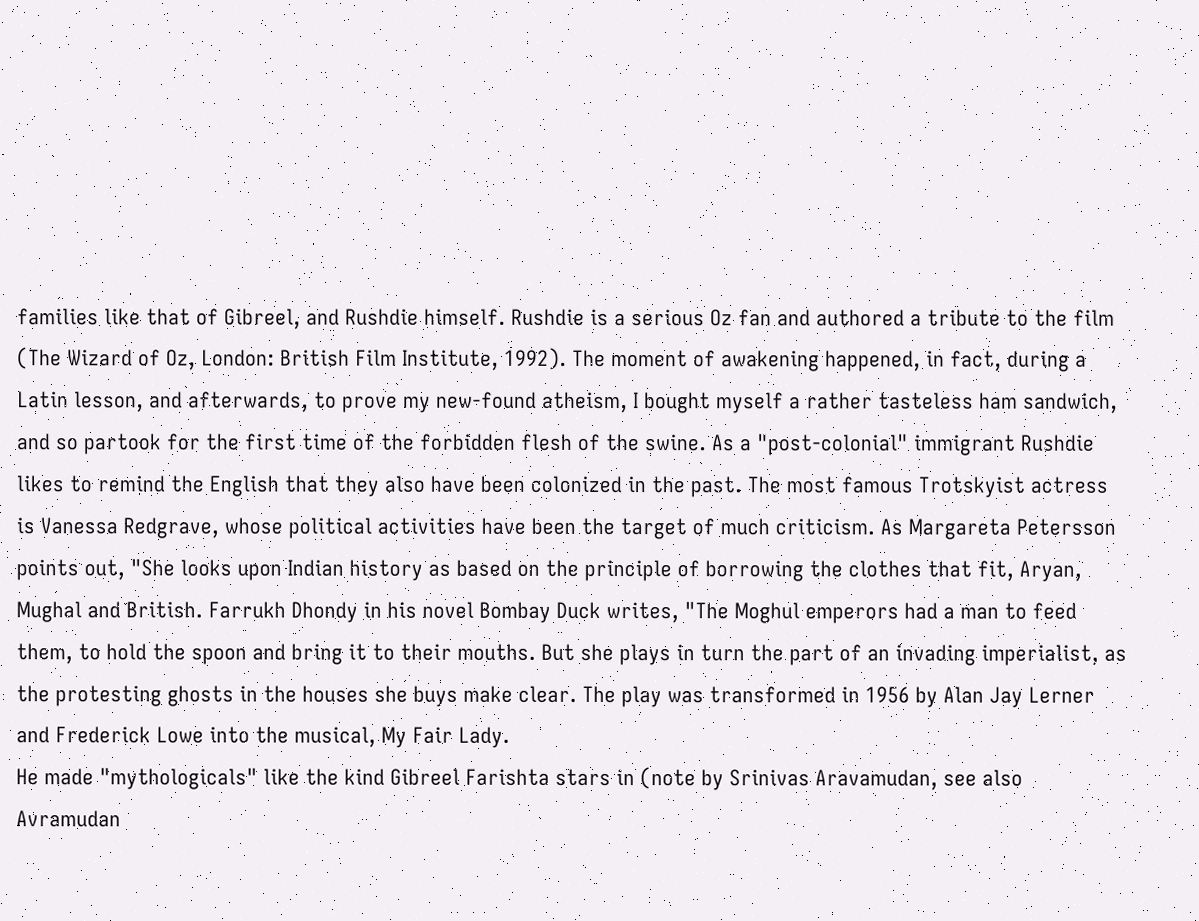families like that of Gibreel, and Rushdie himself. Rushdie is a serious Oz fan and authored a tribute to the film (The Wizard of Oz, London: British Film Institute, 1992). The moment of awakening happened, in fact, during a Latin lesson, and afterwards, to prove my new-found atheism, I bought myself a rather tasteless ham sandwich, and so partook for the first time of the forbidden flesh of the swine. As a "post-colonial" immigrant Rushdie likes to remind the English that they also have been colonized in the past. The most famous Trotskyist actress is Vanessa Redgrave, whose political activities have been the target of much criticism. As Margareta Petersson points out, "She looks upon Indian history as based on the principle of borrowing the clothes that fit, Aryan, Mughal and British. Farrukh Dhondy in his novel Bombay Duck writes, "The Moghul emperors had a man to feed them, to hold the spoon and bring it to their mouths. But she plays in turn the part of an invading imperialist, as the protesting ghosts in the houses she buys make clear. The play was transformed in 1956 by Alan Jay Lerner and Frederick Lowe into the musical, My Fair Lady.
He made "mythologicals" like the kind Gibreel Farishta stars in (note by Srinivas Aravamudan, see also Avramudan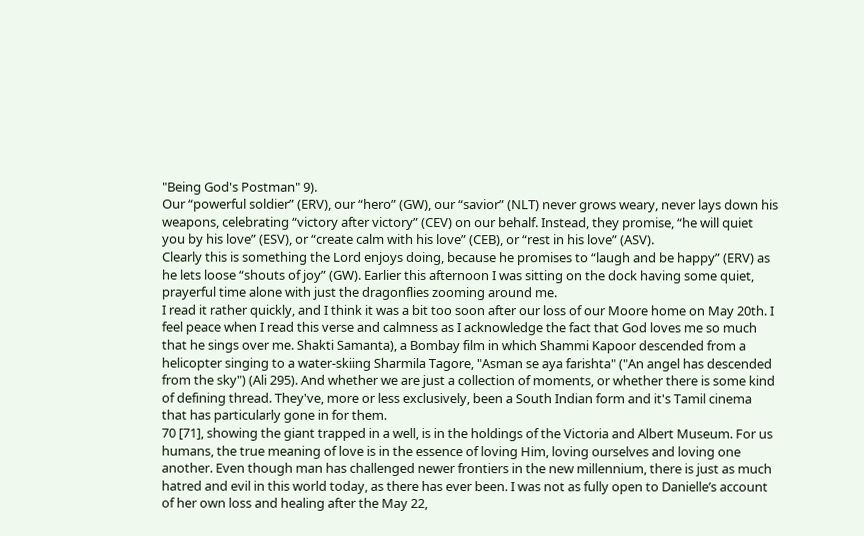"Being God's Postman" 9).
Our “powerful soldier” (ERV), our “hero” (GW), our “savior” (NLT) never grows weary, never lays down his weapons, celebrating “victory after victory” (CEV) on our behalf. Instead, they promise, “he will quiet you by his love” (ESV), or “create calm with his love” (CEB), or “rest in his love” (ASV).
Clearly this is something the Lord enjoys doing, because he promises to “laugh and be happy” (ERV) as he lets loose “shouts of joy” (GW). Earlier this afternoon I was sitting on the dock having some quiet, prayerful time alone with just the dragonflies zooming around me.
I read it rather quickly, and I think it was a bit too soon after our loss of our Moore home on May 20th. I feel peace when I read this verse and calmness as I acknowledge the fact that God loves me so much that he sings over me. Shakti Samanta), a Bombay film in which Shammi Kapoor descended from a helicopter singing to a water-skiing Sharmila Tagore, "Asman se aya farishta" ("An angel has descended from the sky") (Ali 295). And whether we are just a collection of moments, or whether there is some kind of defining thread. They've, more or less exclusively, been a South Indian form and it's Tamil cinema that has particularly gone in for them.
70 [71], showing the giant trapped in a well, is in the holdings of the Victoria and Albert Museum. For us humans, the true meaning of love is in the essence of loving Him, loving ourselves and loving one another. Even though man has challenged newer frontiers in the new millennium, there is just as much hatred and evil in this world today, as there has ever been. I was not as fully open to Danielle’s account of her own loss and healing after the May 22,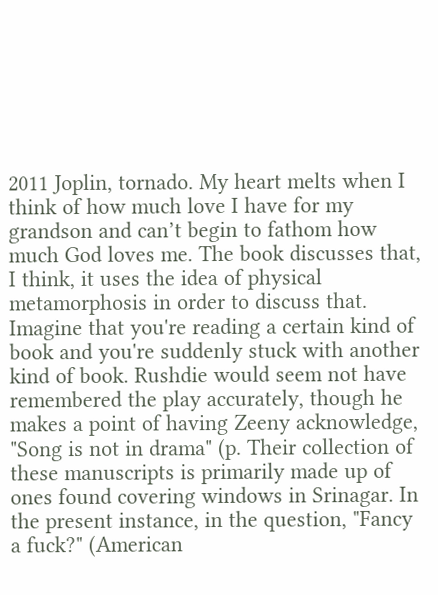2011 Joplin, tornado. My heart melts when I think of how much love I have for my grandson and can’t begin to fathom how much God loves me. The book discusses that, I think, it uses the idea of physical metamorphosis in order to discuss that.
Imagine that you're reading a certain kind of book and you're suddenly stuck with another kind of book. Rushdie would seem not have remembered the play accurately, though he makes a point of having Zeeny acknowledge, "Song is not in drama" (p. Their collection of these manuscripts is primarily made up of ones found covering windows in Srinagar. In the present instance, in the question, "Fancy a fuck?" (American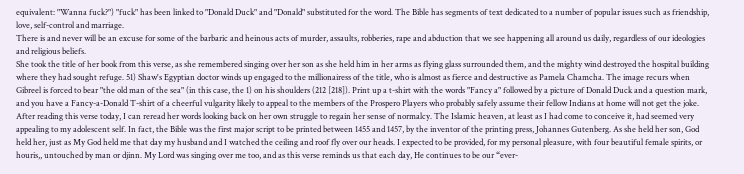equivalent: "Wanna fuck?") "fuck" has been linked to "Donald Duck" and "Donald" substituted for the word. The Bible has segments of text dedicated to a number of popular issues such as friendship, love, self-control and marriage.
There is and never will be an excuse for some of the barbaric and heinous acts of murder, assaults, robberies, rape and abduction that we see happening all around us daily, regardless of our ideologies and religious beliefs.
She took the title of her book from this verse, as she remembered singing over her son as she held him in her arms as flying glass surrounded them, and the mighty wind destroyed the hospital building where they had sought refuge. 51) Shaw's Egyptian doctor winds up engaged to the millionairess of the title, who is almost as fierce and destructive as Pamela Chamcha. The image recurs when Gibreel is forced to bear "the old man of the sea" (in this case, the 1) on his shoulders (212 [218]). Print up a t-shirt with the words "Fancy a" followed by a picture of Donald Duck and a question mark, and you have a Fancy-a-Donald T-shirt of a cheerful vulgarity likely to appeal to the members of the Prospero Players who probably safely assume their fellow Indians at home will not get the joke. After reading this verse today, I can reread her words looking back on her own struggle to regain her sense of normalcy. The Islamic heaven, at least as I had come to conceive it, had seemed very appealing to my adolescent self. In fact, the Bible was the first major script to be printed between 1455 and 1457, by the inventor of the printing press, Johannes Gutenberg. As she held her son, God held her, just as My God held me that day my husband and I watched the ceiling and roof fly over our heads. I expected to be provided, for my personal pleasure, with four beautiful female spirits, or houris,, untouched by man or djinn. My Lord was singing over me too, and as this verse reminds us that each day, He continues to be our “ever-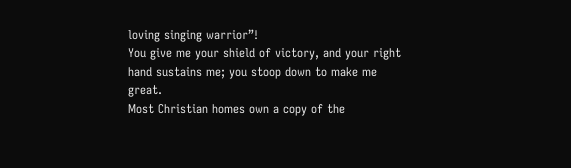loving singing warrior”!
You give me your shield of victory, and your right hand sustains me; you stoop down to make me great.
Most Christian homes own a copy of the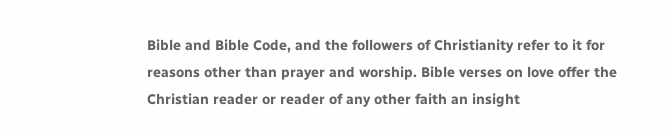Bible and Bible Code, and the followers of Christianity refer to it for reasons other than prayer and worship. Bible verses on love offer the Christian reader or reader of any other faith an insight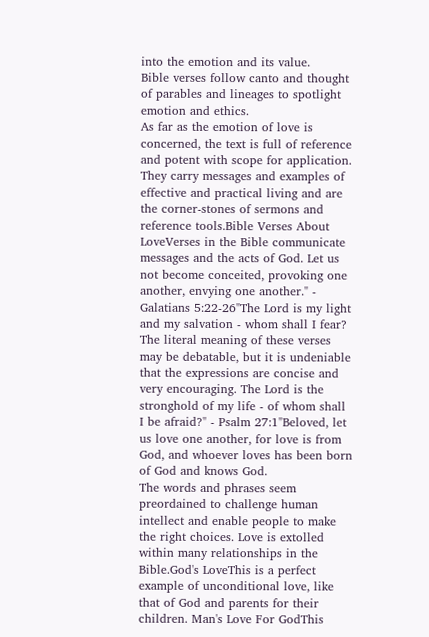into the emotion and its value.
Bible verses follow canto and thought of parables and lineages to spotlight emotion and ethics.
As far as the emotion of love is concerned, the text is full of reference and potent with scope for application. They carry messages and examples of effective and practical living and are the corner-stones of sermons and reference tools.Bible Verses About LoveVerses in the Bible communicate messages and the acts of God. Let us not become conceited, provoking one another, envying one another." - Galatians 5:22-26"The Lord is my light and my salvation - whom shall I fear? The literal meaning of these verses may be debatable, but it is undeniable that the expressions are concise and very encouraging. The Lord is the stronghold of my life - of whom shall I be afraid?" - Psalm 27:1"Beloved, let us love one another, for love is from God, and whoever loves has been born of God and knows God.
The words and phrases seem preordained to challenge human intellect and enable people to make the right choices. Love is extolled within many relationships in the Bible.God's LoveThis is a perfect example of unconditional love, like that of God and parents for their children. Man's Love For GodThis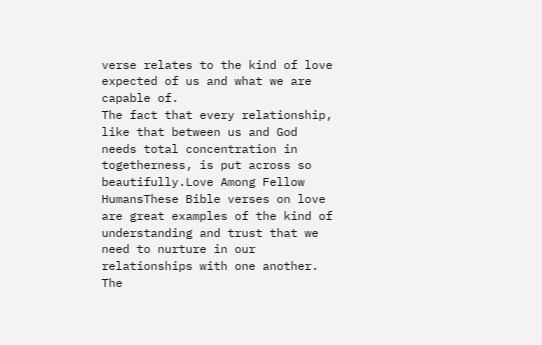verse relates to the kind of love expected of us and what we are capable of.
The fact that every relationship, like that between us and God needs total concentration in togetherness, is put across so beautifully.Love Among Fellow HumansThese Bible verses on love are great examples of the kind of understanding and trust that we need to nurture in our relationships with one another.
The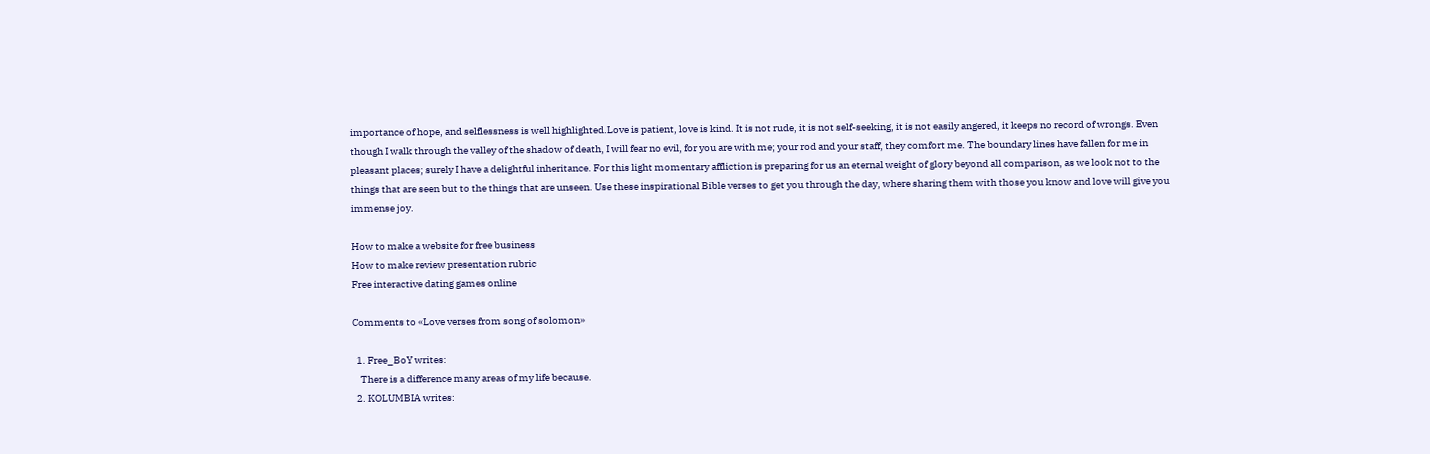importance of hope, and selflessness is well highlighted.Love is patient, love is kind. It is not rude, it is not self-seeking, it is not easily angered, it keeps no record of wrongs. Even though I walk through the valley of the shadow of death, I will fear no evil, for you are with me; your rod and your staff, they comfort me. The boundary lines have fallen for me in pleasant places; surely I have a delightful inheritance. For this light momentary affliction is preparing for us an eternal weight of glory beyond all comparison, as we look not to the things that are seen but to the things that are unseen. Use these inspirational Bible verses to get you through the day, where sharing them with those you know and love will give you immense joy.

How to make a website for free business
How to make review presentation rubric
Free interactive dating games online

Comments to «Love verses from song of solomon»

  1. Free_BoY writes:
    There is a difference many areas of my life because.
  2. KOLUMBIA writes: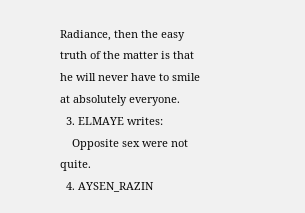Radiance, then the easy truth of the matter is that he will never have to smile at absolutely everyone.
  3. ELMAYE writes:
    Opposite sex were not quite.
  4. AYSEN_RAZIN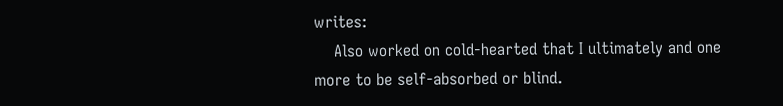writes:
    Also worked on cold-hearted that I ultimately and one more to be self-absorbed or blind.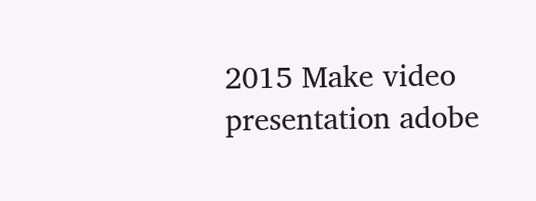2015 Make video presentation adobe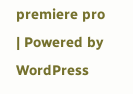premiere pro | Powered by WordPress